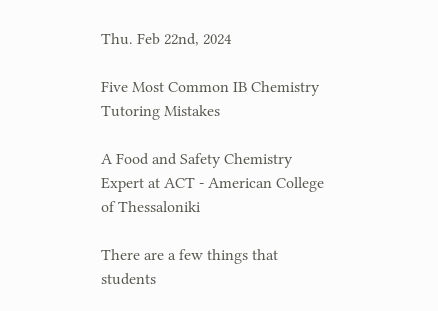Thu. Feb 22nd, 2024

Five Most Common IB Chemistry Tutoring Mistakes

A Food and Safety Chemistry Expert at ACT - American College of Thessaloniki

There are a few things that students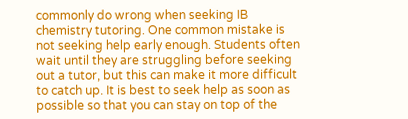commonly do wrong when seeking IB chemistry tutoring. One common mistake is not seeking help early enough. Students often wait until they are struggling before seeking out a tutor, but this can make it more difficult to catch up. It is best to seek help as soon as possible so that you can stay on top of the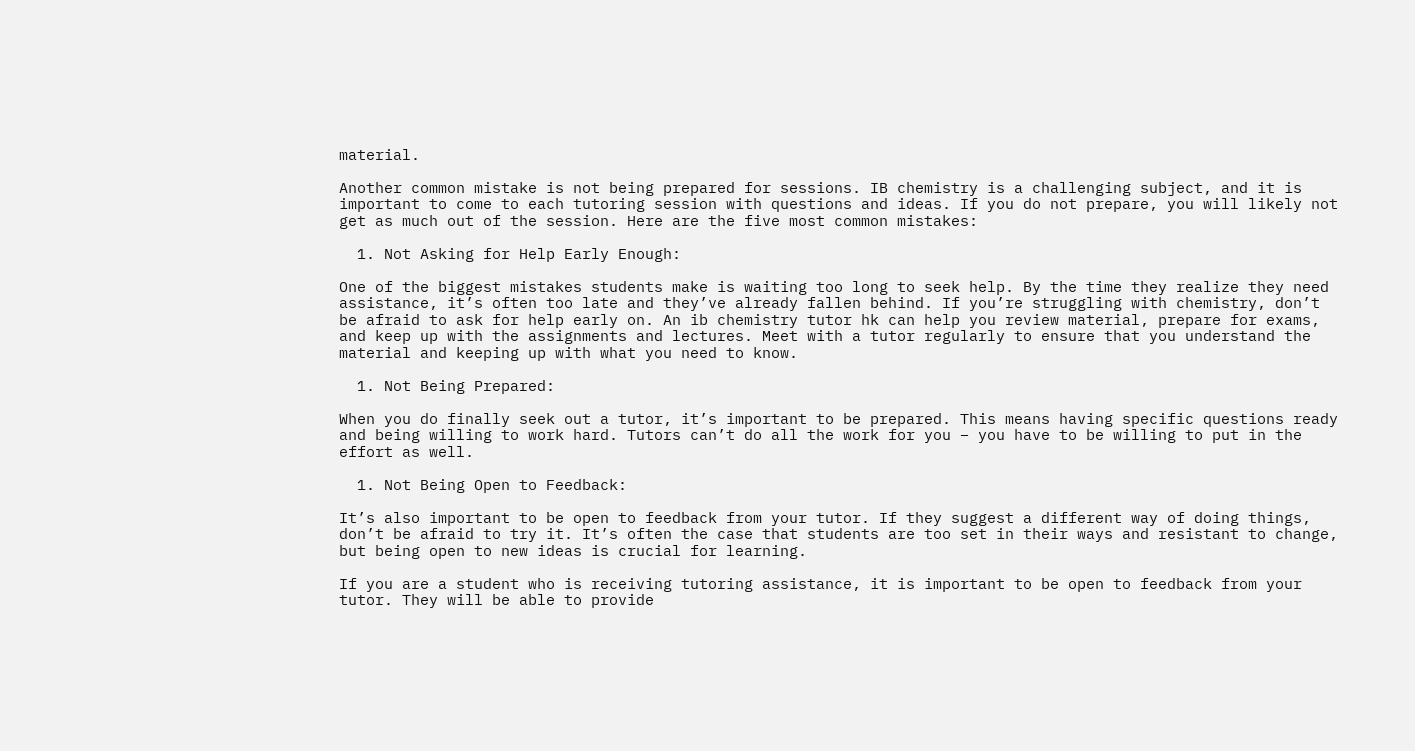material.

Another common mistake is not being prepared for sessions. IB chemistry is a challenging subject, and it is important to come to each tutoring session with questions and ideas. If you do not prepare, you will likely not get as much out of the session. Here are the five most common mistakes:

  1. Not Asking for Help Early Enough:

One of the biggest mistakes students make is waiting too long to seek help. By the time they realize they need assistance, it’s often too late and they’ve already fallen behind. If you’re struggling with chemistry, don’t be afraid to ask for help early on. An ib chemistry tutor hk can help you review material, prepare for exams, and keep up with the assignments and lectures. Meet with a tutor regularly to ensure that you understand the material and keeping up with what you need to know.

  1. Not Being Prepared:

When you do finally seek out a tutor, it’s important to be prepared. This means having specific questions ready and being willing to work hard. Tutors can’t do all the work for you – you have to be willing to put in the effort as well.

  1. Not Being Open to Feedback:

It’s also important to be open to feedback from your tutor. If they suggest a different way of doing things, don’t be afraid to try it. It’s often the case that students are too set in their ways and resistant to change, but being open to new ideas is crucial for learning.

If you are a student who is receiving tutoring assistance, it is important to be open to feedback from your tutor. They will be able to provide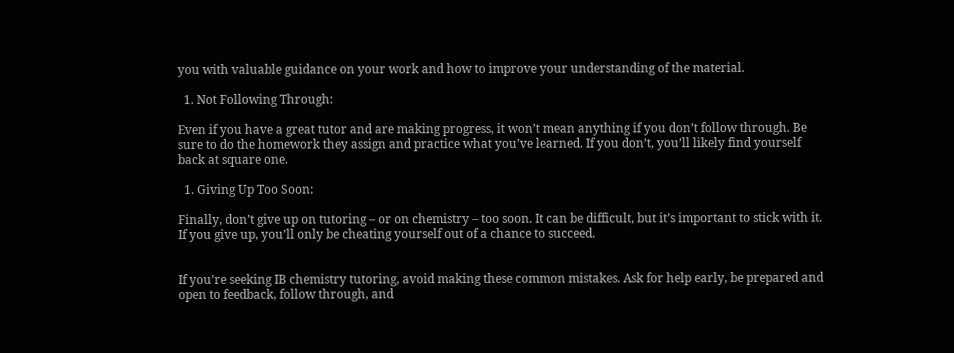you with valuable guidance on your work and how to improve your understanding of the material.

  1. Not Following Through:

Even if you have a great tutor and are making progress, it won’t mean anything if you don’t follow through. Be sure to do the homework they assign and practice what you’ve learned. If you don’t, you’ll likely find yourself back at square one.

  1. Giving Up Too Soon:

Finally, don’t give up on tutoring – or on chemistry – too soon. It can be difficult, but it’s important to stick with it. If you give up, you’ll only be cheating yourself out of a chance to succeed.


If you’re seeking IB chemistry tutoring, avoid making these common mistakes. Ask for help early, be prepared and open to feedback, follow through, and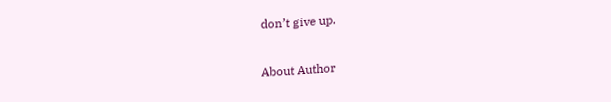don’t give up.

About Author